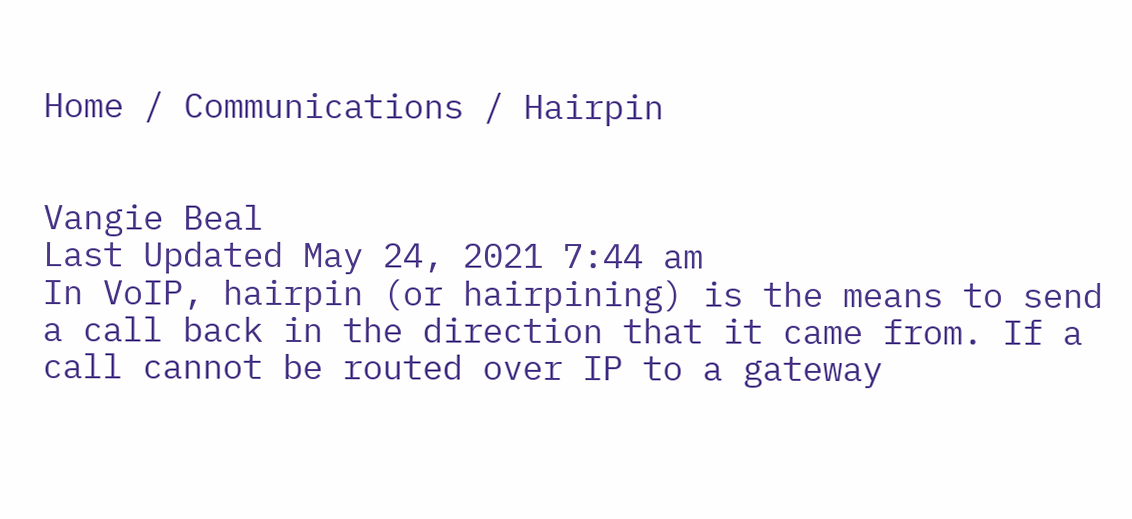Home / Communications / Hairpin


Vangie Beal
Last Updated May 24, 2021 7:44 am
In VoIP, hairpin (or hairpining) is the means to send a call back in the direction that it came from. If a call cannot be routed over IP to a gateway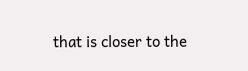that is closer to the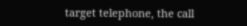target telephone, the call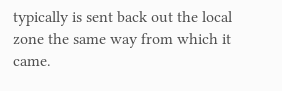typically is sent back out the local zone the same way from which it came.